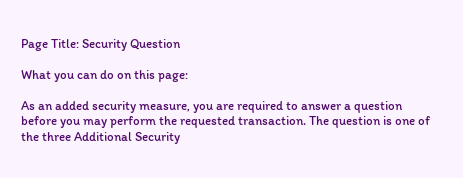Page Title: Security Question

What you can do on this page:

As an added security measure, you are required to answer a question before you may perform the requested transaction. The question is one of the three Additional Security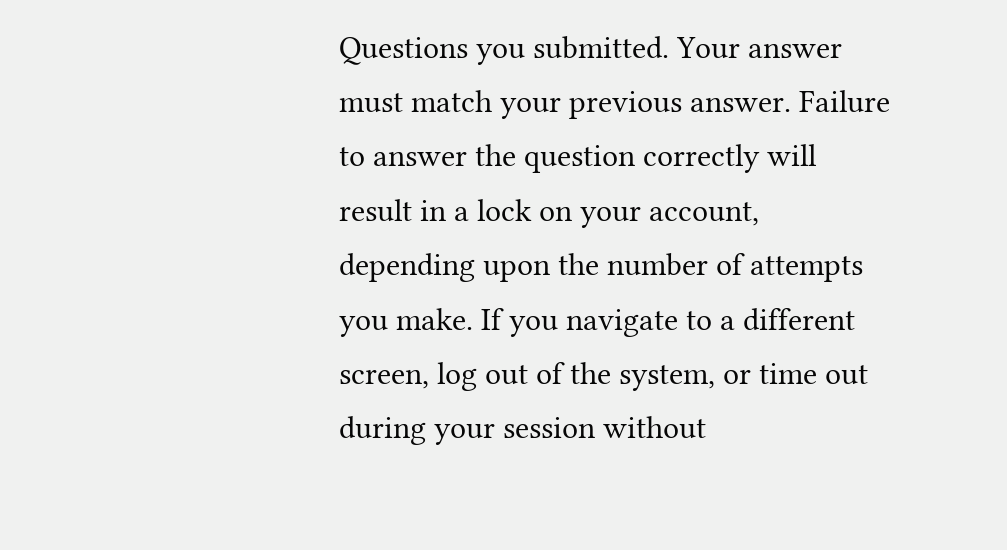Questions you submitted. Your answer must match your previous answer. Failure to answer the question correctly will result in a lock on your account, depending upon the number of attempts you make. If you navigate to a different screen, log out of the system, or time out during your session without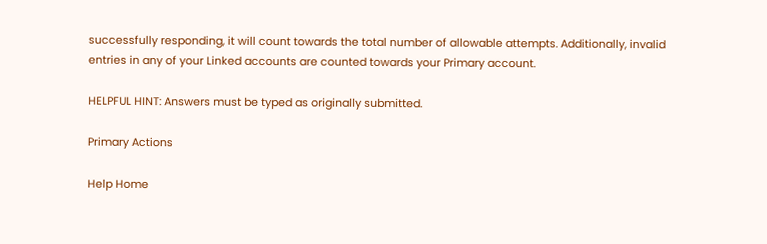successfully responding, it will count towards the total number of allowable attempts. Additionally, invalid entries in any of your Linked accounts are counted towards your Primary account.

HELPFUL HINT: Answers must be typed as originally submitted.

Primary Actions

Help Home